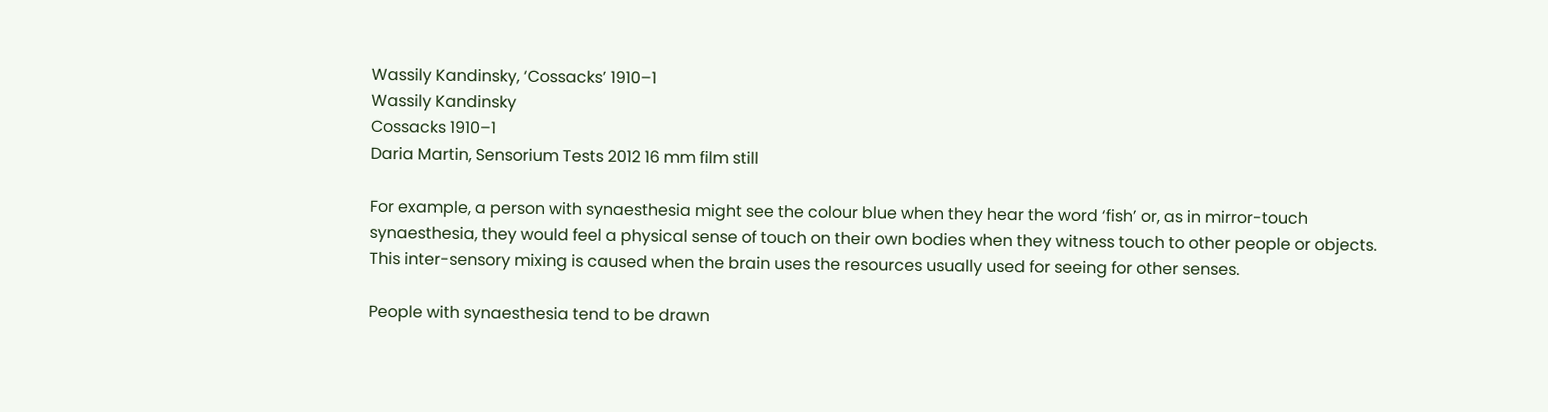Wassily Kandinsky, ‘Cossacks’ 1910–1
Wassily Kandinsky
Cossacks 1910–1
Daria Martin, Sensorium Tests 2012 16 mm film still

For example, a person with synaesthesia might see the colour blue when they hear the word ‘fish’ or, as in mirror-touch synaesthesia, they would feel a physical sense of touch on their own bodies when they witness touch to other people or objects. This inter-sensory mixing is caused when the brain uses the resources usually used for seeing for other senses.

People with synaesthesia tend to be drawn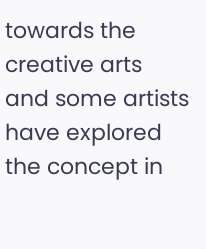towards the creative arts and some artists have explored the concept in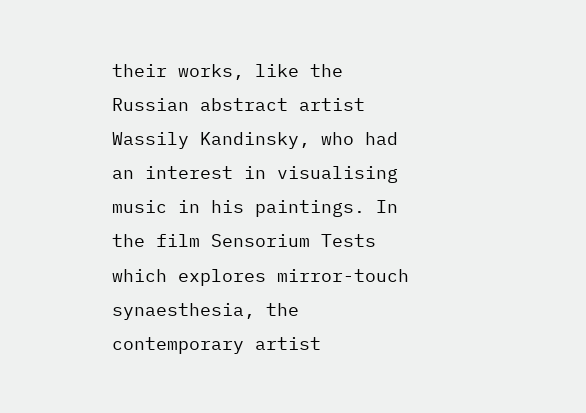their works, like the Russian abstract artist Wassily Kandinsky, who had an interest in visualising music in his paintings. In the film Sensorium Tests which explores mirror-touch synaesthesia, the contemporary artist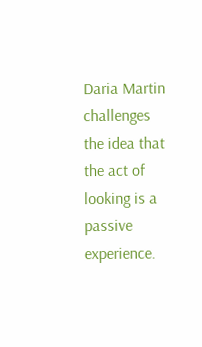Daria Martin challenges the idea that the act of looking is a passive experience.